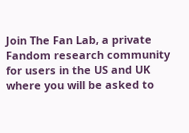Join The Fan Lab, a private Fandom research community for users in the US and UK where you will be asked to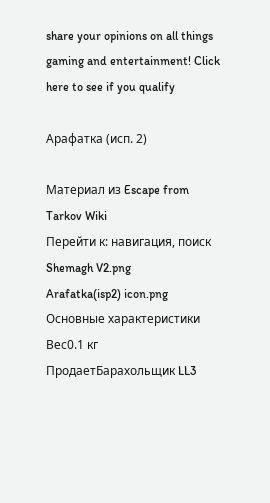share your opinions on all things gaming and entertainment! Click here to see if you qualify

Арафатка (исп. 2)

Материал из Escape from Tarkov Wiki
Перейти к: навигация, поиск
Shemagh V2.png
Arafatka(isp2) icon.png
Основные характеристики
Вес0.1 кг
ПродаетБарахольщик LL3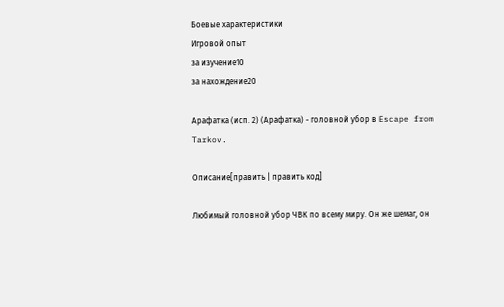Боевые характеристики
Игровой опыт
за изучение10
за нахождение20

Арафатка (исп. 2) (Арафатка) - головной убор в Escape from Tarkov.

Описание[править | править код]

Любимый головной убор ЧВК по всему миру. Он же шемаг, он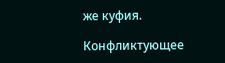же куфия.

Конфликтующее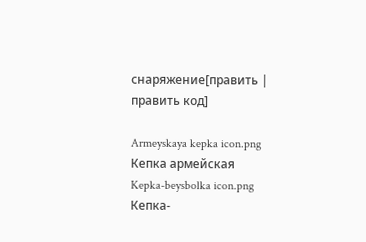снаряжение[править | править код]

Armeyskaya kepka icon.png Кепка армейская
Kepka-beysbolka icon.png Кепка-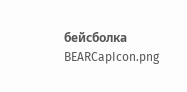бейсболка
BEARCapIcon.png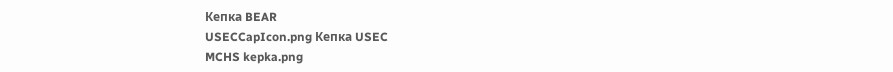Кепка BEAR
USECCapIcon.png Кепка USEC
MCHS kepka.png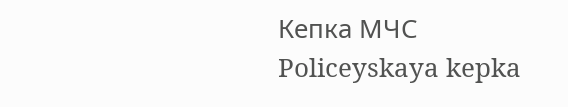Кепка МЧС
Policeyskaya kepka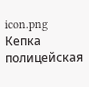icon.png Кепка полицейская